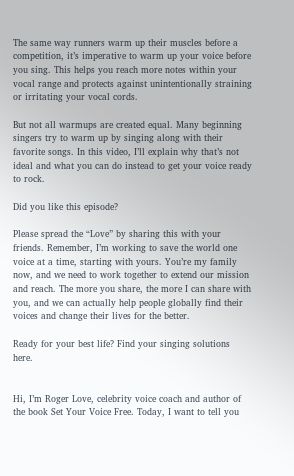The same way runners warm up their muscles before a competition, it’s imperative to warm up your voice before you sing. This helps you reach more notes within your vocal range and protects against unintentionally straining or irritating your vocal cords.

But not all warmups are created equal. Many beginning singers try to warm up by singing along with their favorite songs. In this video, I’ll explain why that’s not ideal and what you can do instead to get your voice ready to rock.

Did you like this episode?

Please spread the “Love” by sharing this with your friends. Remember, I’m working to save the world one voice at a time, starting with yours. You’re my family now, and we need to work together to extend our mission and reach. The more you share, the more I can share with you, and we can actually help people globally find their voices and change their lives for the better.

Ready for your best life? Find your singing solutions here.


Hi, I’m Roger Love, celebrity voice coach and author of the book Set Your Voice Free. Today, I want to tell you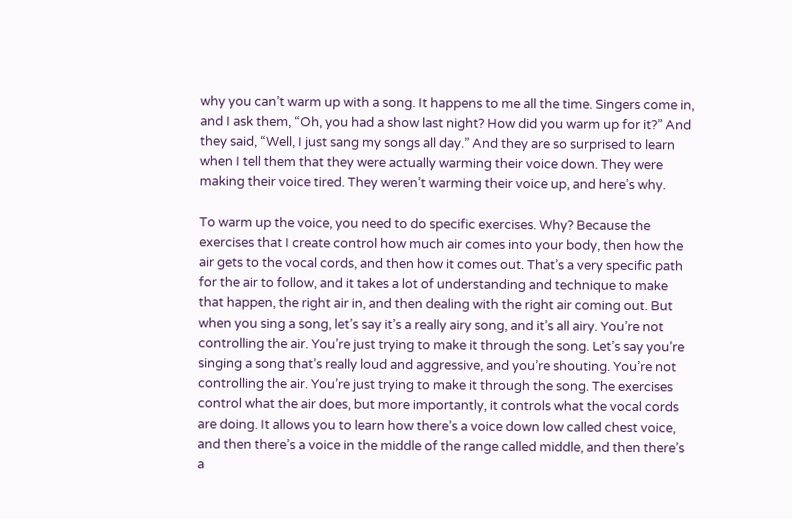why you can’t warm up with a song. It happens to me all the time. Singers come in, and I ask them, “Oh, you had a show last night? How did you warm up for it?” And they said, “Well, I just sang my songs all day.” And they are so surprised to learn when I tell them that they were actually warming their voice down. They were making their voice tired. They weren’t warming their voice up, and here’s why.

To warm up the voice, you need to do specific exercises. Why? Because the exercises that I create control how much air comes into your body, then how the air gets to the vocal cords, and then how it comes out. That’s a very specific path for the air to follow, and it takes a lot of understanding and technique to make that happen, the right air in, and then dealing with the right air coming out. But when you sing a song, let’s say it’s a really airy song, and it’s all airy. You’re not controlling the air. You’re just trying to make it through the song. Let’s say you’re singing a song that’s really loud and aggressive, and you’re shouting. You’re not controlling the air. You’re just trying to make it through the song. The exercises control what the air does, but more importantly, it controls what the vocal cords are doing. It allows you to learn how there’s a voice down low called chest voice, and then there’s a voice in the middle of the range called middle, and then there’s a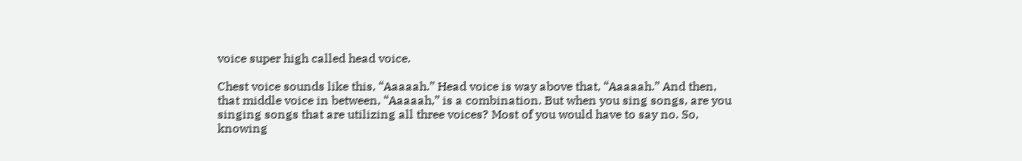voice super high called head voice.

Chest voice sounds like this, “Aaaaah.” Head voice is way above that, “Aaaaah.” And then, that middle voice in between, “Aaaaah,” is a combination. But when you sing songs, are you singing songs that are utilizing all three voices? Most of you would have to say no. So, knowing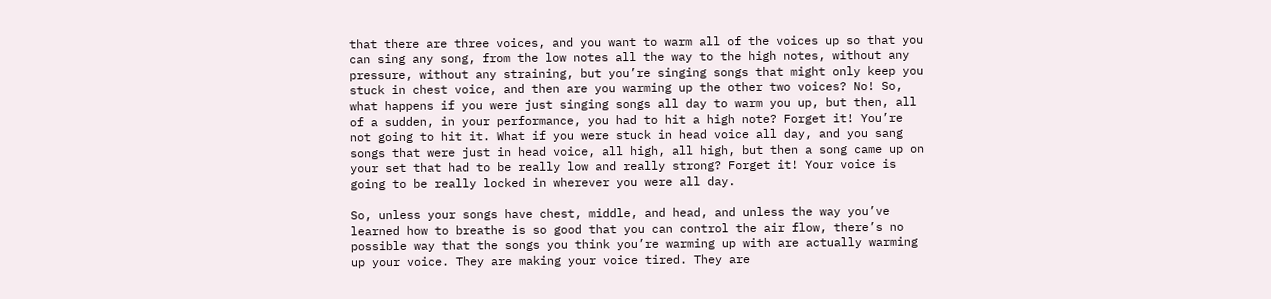that there are three voices, and you want to warm all of the voices up so that you can sing any song, from the low notes all the way to the high notes, without any pressure, without any straining, but you’re singing songs that might only keep you stuck in chest voice, and then are you warming up the other two voices? No! So, what happens if you were just singing songs all day to warm you up, but then, all of a sudden, in your performance, you had to hit a high note? Forget it! You’re not going to hit it. What if you were stuck in head voice all day, and you sang songs that were just in head voice, all high, all high, but then a song came up on your set that had to be really low and really strong? Forget it! Your voice is going to be really locked in wherever you were all day.

So, unless your songs have chest, middle, and head, and unless the way you’ve learned how to breathe is so good that you can control the air flow, there’s no possible way that the songs you think you’re warming up with are actually warming up your voice. They are making your voice tired. They are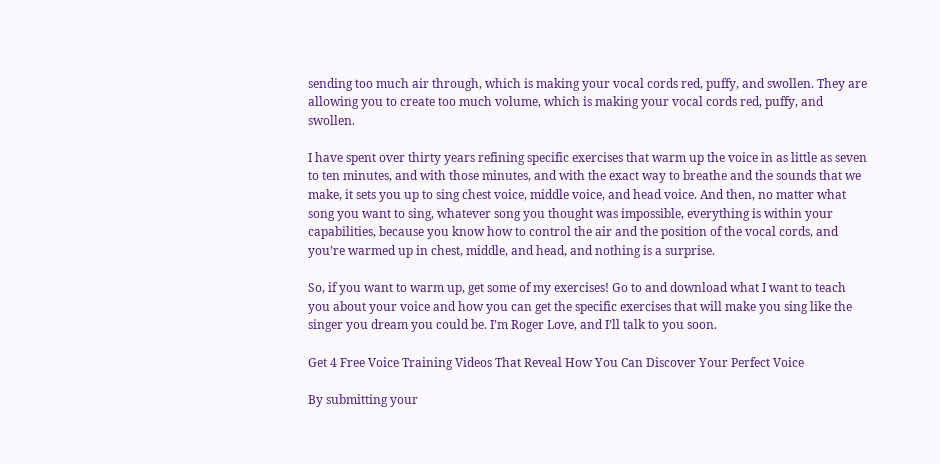sending too much air through, which is making your vocal cords red, puffy, and swollen. They are allowing you to create too much volume, which is making your vocal cords red, puffy, and swollen.

I have spent over thirty years refining specific exercises that warm up the voice in as little as seven to ten minutes, and with those minutes, and with the exact way to breathe and the sounds that we make, it sets you up to sing chest voice, middle voice, and head voice. And then, no matter what song you want to sing, whatever song you thought was impossible, everything is within your capabilities, because you know how to control the air and the position of the vocal cords, and you’re warmed up in chest, middle, and head, and nothing is a surprise.

So, if you want to warm up, get some of my exercises! Go to and download what I want to teach you about your voice and how you can get the specific exercises that will make you sing like the singer you dream you could be. I’m Roger Love, and I’ll talk to you soon.

Get 4 Free Voice Training Videos That Reveal How You Can Discover Your Perfect Voice

By submitting your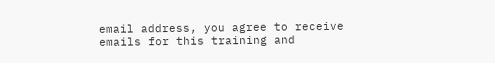email address, you agree to receive emails for this training and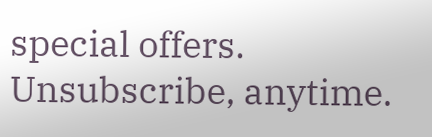special offers. Unsubscribe, anytime.